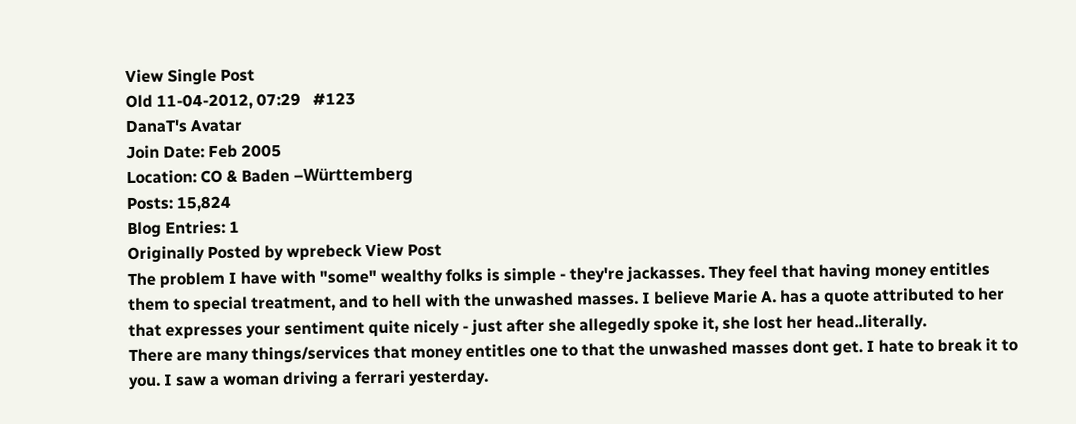View Single Post
Old 11-04-2012, 07:29   #123
DanaT's Avatar
Join Date: Feb 2005
Location: CO & Baden –Württemberg
Posts: 15,824
Blog Entries: 1
Originally Posted by wprebeck View Post
The problem I have with "some" wealthy folks is simple - they're jackasses. They feel that having money entitles them to special treatment, and to hell with the unwashed masses. I believe Marie A. has a quote attributed to her that expresses your sentiment quite nicely - just after she allegedly spoke it, she lost her head..literally.
There are many things/services that money entitles one to that the unwashed masses dont get. I hate to break it to you. I saw a woman driving a ferrari yesterday.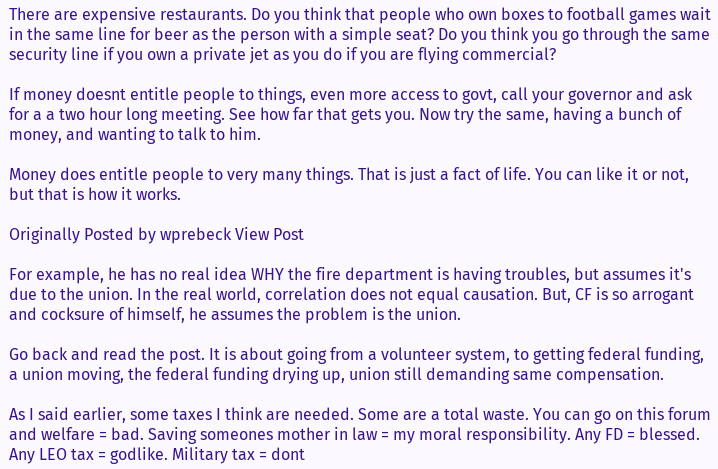There are expensive restaurants. Do you think that people who own boxes to football games wait in the same line for beer as the person with a simple seat? Do you think you go through the same security line if you own a private jet as you do if you are flying commercial?

If money doesnt entitle people to things, even more access to govt, call your governor and ask for a a two hour long meeting. See how far that gets you. Now try the same, having a bunch of money, and wanting to talk to him.

Money does entitle people to very many things. That is just a fact of life. You can like it or not, but that is how it works.

Originally Posted by wprebeck View Post

For example, he has no real idea WHY the fire department is having troubles, but assumes it's due to the union. In the real world, correlation does not equal causation. But, CF is so arrogant and cocksure of himself, he assumes the problem is the union.

Go back and read the post. It is about going from a volunteer system, to getting federal funding, a union moving, the federal funding drying up, union still demanding same compensation.

As I said earlier, some taxes I think are needed. Some are a total waste. You can go on this forum and welfare = bad. Saving someones mother in law = my moral responsibility. Any FD = blessed. Any LEO tax = godlike. Military tax = dont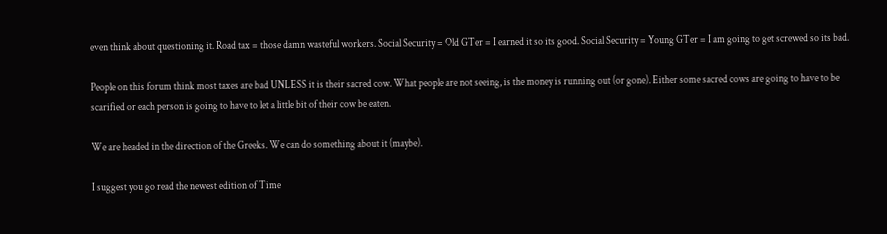even think about questioning it. Road tax = those damn wasteful workers. Social Security = Old GTer = I earned it so its good. Social Security = Young GTer = I am going to get screwed so its bad.

People on this forum think most taxes are bad UNLESS it is their sacred cow. What people are not seeing, is the money is running out (or gone). Either some sacred cows are going to have to be scarified or each person is going to have to let a little bit of their cow be eaten.

We are headed in the direction of the Greeks. We can do something about it (maybe).

I suggest you go read the newest edition of Time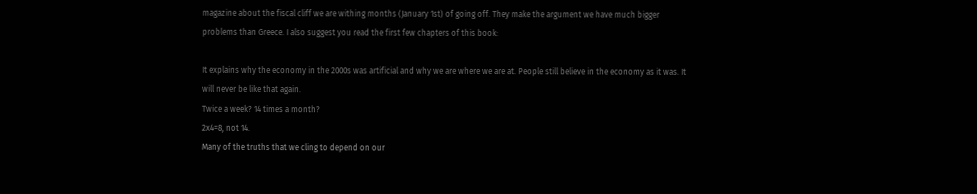magazine about the fiscal cliff we are withing months (January 1st) of going off. They make the argument we have much bigger problems than Greece. I also suggest you read the first few chapters of this book:

It explains why the economy in the 2000s was artificial and why we are where we are at. People still believe in the economy as it was. It will never be like that again.
Twice a week? 14 times a month?
2x4=8, not 14.
Many of the truths that we cling to depend on our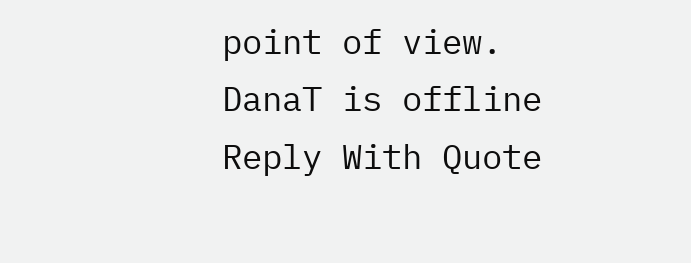point of view.
DanaT is offline   Reply With Quote